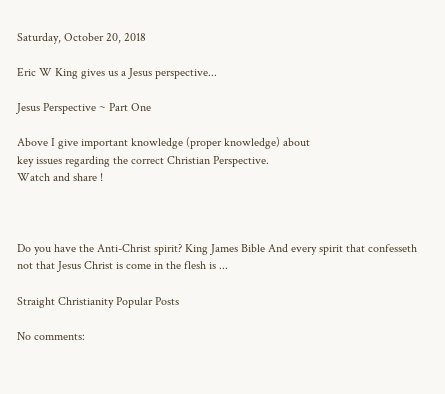Saturday, October 20, 2018

Eric W King gives us a Jesus perspective...

Jesus Perspective ~ Part One

Above I give important knowledge (proper knowledge) about
key issues regarding the correct Christian Perspective.
Watch and share !



Do you have the Anti-Christ spirit? King James Bible And every spirit that confesseth not that Jesus Christ is come in the flesh is ...

Straight Christianity Popular Posts

No comments: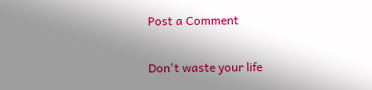Post a Comment

Don't waste your life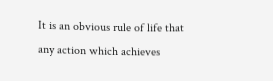It is an obvious rule of life that any action which achieves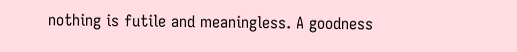nothing is futile and meaningless. A goodness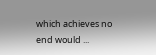which achieves no end would ...